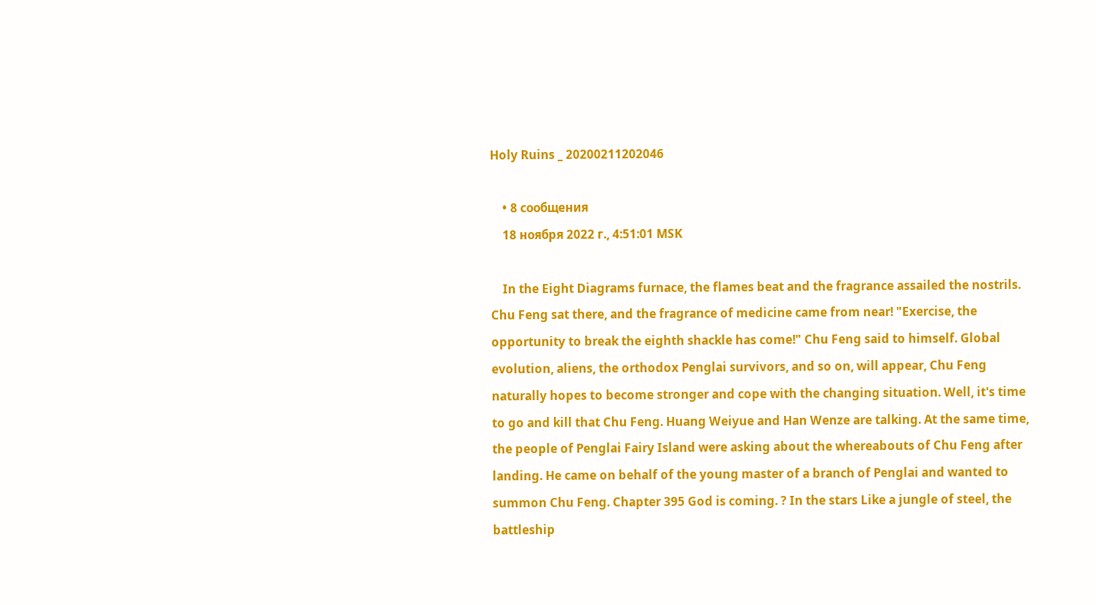Holy Ruins _ 20200211202046

    • 8 сообщения
    18 ноября 2022 г., 4:51:01 MSK

    In the Eight Diagrams furnace, the flames beat and the fragrance assailed the nostrils. Chu Feng sat there, and the fragrance of medicine came from near! "Exercise, the opportunity to break the eighth shackle has come!" Chu Feng said to himself. Global evolution, aliens, the orthodox Penglai survivors, and so on, will appear, Chu Feng naturally hopes to become stronger and cope with the changing situation. Well, it's time to go and kill that Chu Feng. Huang Weiyue and Han Wenze are talking. At the same time, the people of Penglai Fairy Island were asking about the whereabouts of Chu Feng after landing. He came on behalf of the young master of a branch of Penglai and wanted to summon Chu Feng. Chapter 395 God is coming. ? In the stars Like a jungle of steel, the battleship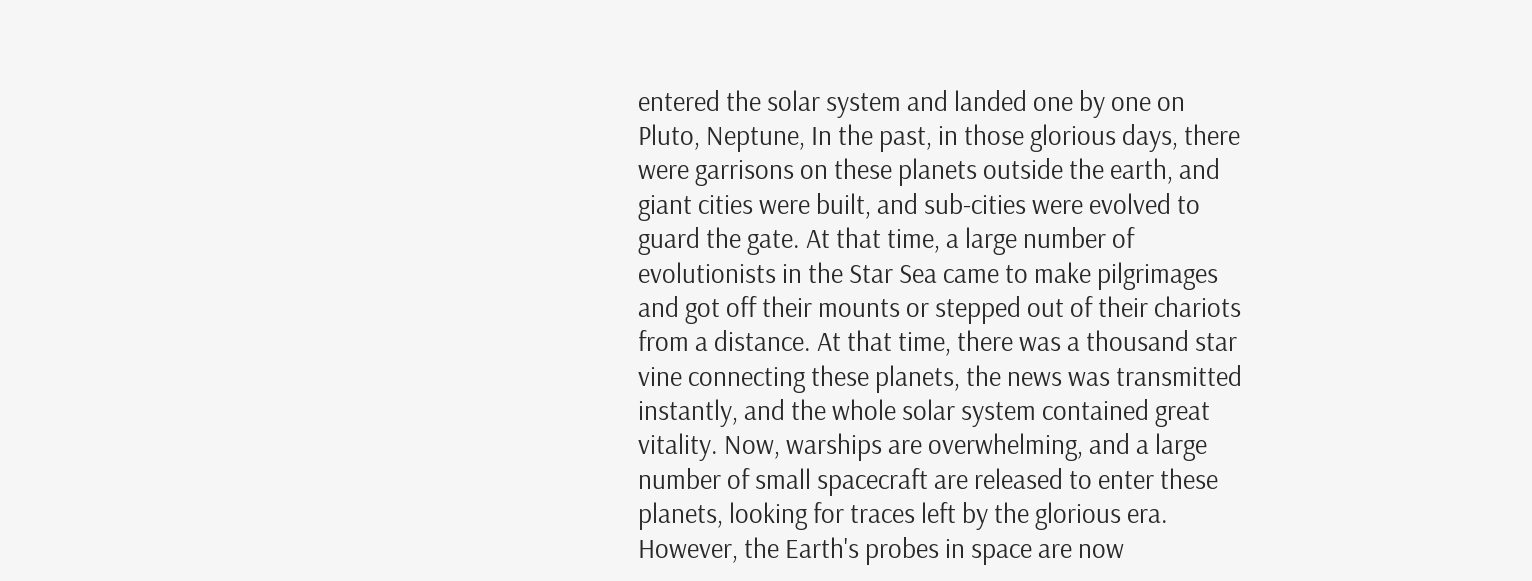entered the solar system and landed one by one on Pluto, Neptune, In the past, in those glorious days, there were garrisons on these planets outside the earth, and giant cities were built, and sub-cities were evolved to guard the gate. At that time, a large number of evolutionists in the Star Sea came to make pilgrimages and got off their mounts or stepped out of their chariots from a distance. At that time, there was a thousand star vine connecting these planets, the news was transmitted instantly, and the whole solar system contained great vitality. Now, warships are overwhelming, and a large number of small spacecraft are released to enter these planets, looking for traces left by the glorious era. However, the Earth's probes in space are now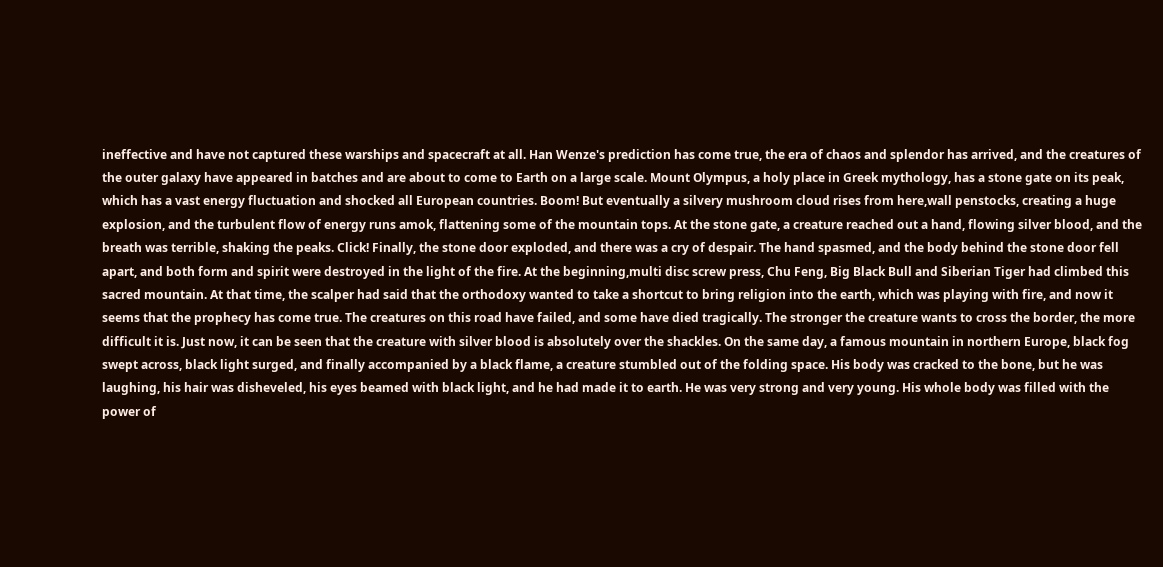ineffective and have not captured these warships and spacecraft at all. Han Wenze's prediction has come true, the era of chaos and splendor has arrived, and the creatures of the outer galaxy have appeared in batches and are about to come to Earth on a large scale. Mount Olympus, a holy place in Greek mythology, has a stone gate on its peak, which has a vast energy fluctuation and shocked all European countries. Boom! But eventually a silvery mushroom cloud rises from here,wall penstocks, creating a huge explosion, and the turbulent flow of energy runs amok, flattening some of the mountain tops. At the stone gate, a creature reached out a hand, flowing silver blood, and the breath was terrible, shaking the peaks. Click! Finally, the stone door exploded, and there was a cry of despair. The hand spasmed, and the body behind the stone door fell apart, and both form and spirit were destroyed in the light of the fire. At the beginning,multi disc screw press, Chu Feng, Big Black Bull and Siberian Tiger had climbed this sacred mountain. At that time, the scalper had said that the orthodoxy wanted to take a shortcut to bring religion into the earth, which was playing with fire, and now it seems that the prophecy has come true. The creatures on this road have failed, and some have died tragically. The stronger the creature wants to cross the border, the more difficult it is. Just now, it can be seen that the creature with silver blood is absolutely over the shackles. On the same day, a famous mountain in northern Europe, black fog swept across, black light surged, and finally accompanied by a black flame, a creature stumbled out of the folding space. His body was cracked to the bone, but he was laughing, his hair was disheveled, his eyes beamed with black light, and he had made it to earth. He was very strong and very young. His whole body was filled with the power of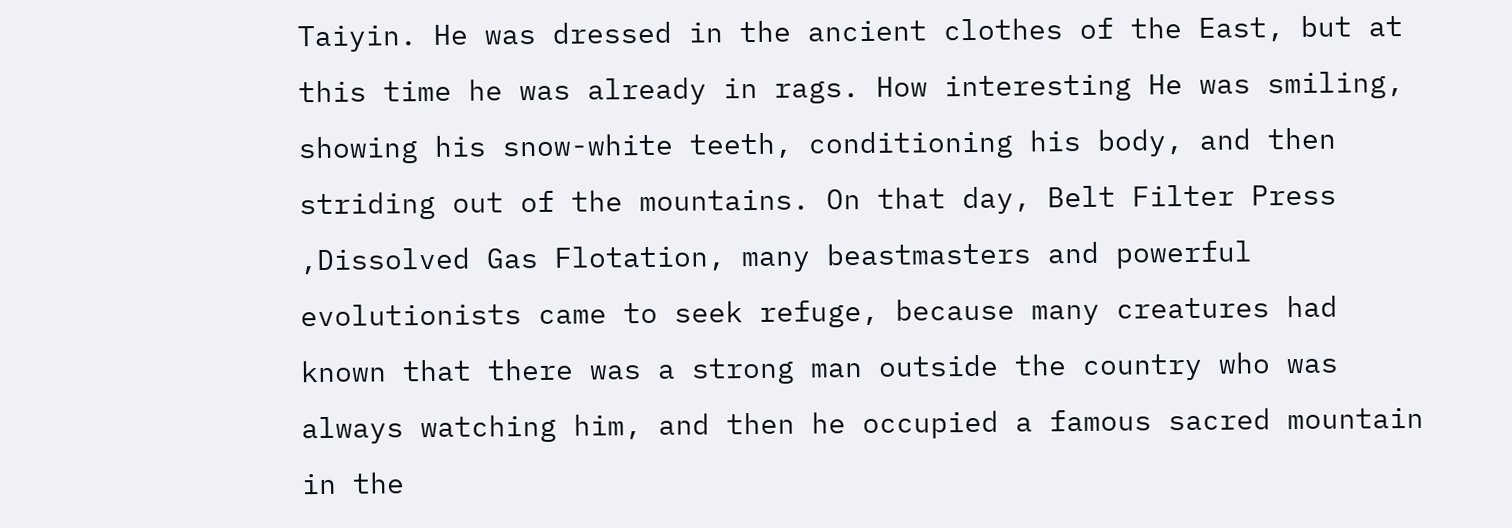Taiyin. He was dressed in the ancient clothes of the East, but at this time he was already in rags. How interesting He was smiling, showing his snow-white teeth, conditioning his body, and then striding out of the mountains. On that day, Belt Filter Press ,Dissolved Gas Flotation, many beastmasters and powerful evolutionists came to seek refuge, because many creatures had known that there was a strong man outside the country who was always watching him, and then he occupied a famous sacred mountain in the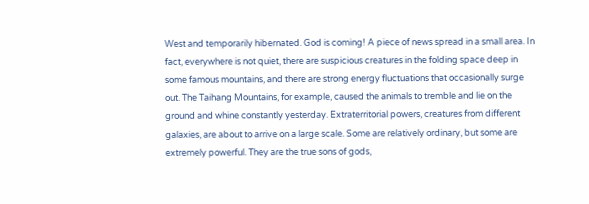West and temporarily hibernated. God is coming! A piece of news spread in a small area. In fact, everywhere is not quiet, there are suspicious creatures in the folding space deep in some famous mountains, and there are strong energy fluctuations that occasionally surge out. The Taihang Mountains, for example, caused the animals to tremble and lie on the ground and whine constantly yesterday. Extraterritorial powers, creatures from different galaxies, are about to arrive on a large scale. Some are relatively ordinary, but some are extremely powerful. They are the true sons of gods,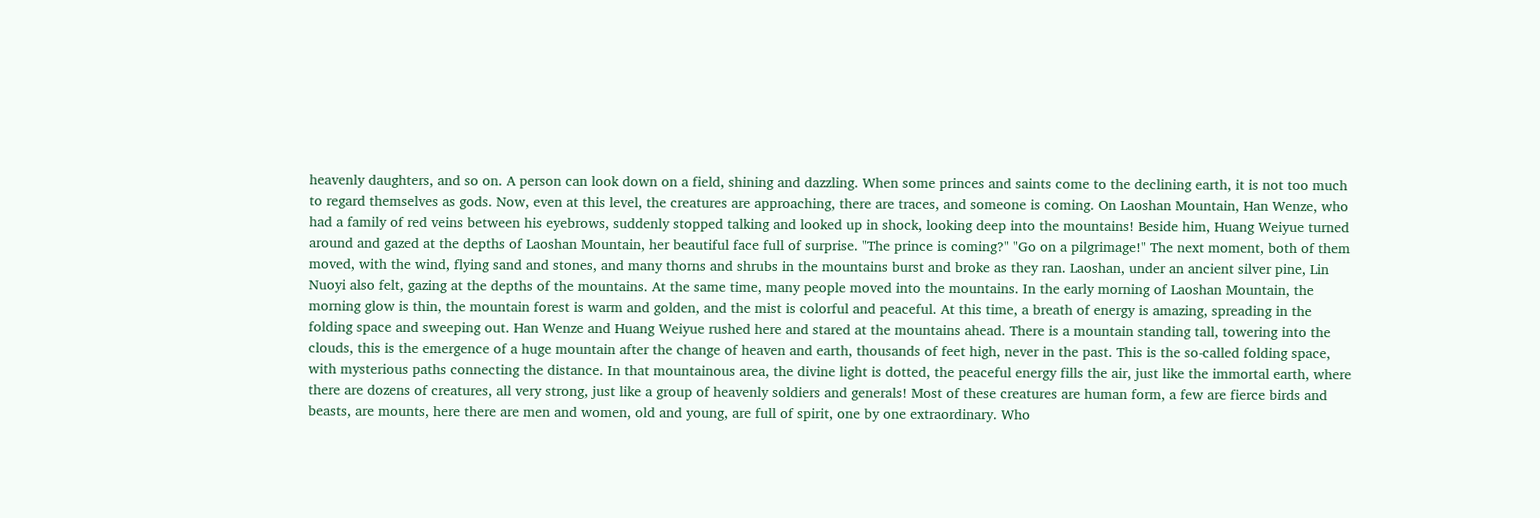heavenly daughters, and so on. A person can look down on a field, shining and dazzling. When some princes and saints come to the declining earth, it is not too much to regard themselves as gods. Now, even at this level, the creatures are approaching, there are traces, and someone is coming. On Laoshan Mountain, Han Wenze, who had a family of red veins between his eyebrows, suddenly stopped talking and looked up in shock, looking deep into the mountains! Beside him, Huang Weiyue turned around and gazed at the depths of Laoshan Mountain, her beautiful face full of surprise. "The prince is coming?" "Go on a pilgrimage!" The next moment, both of them moved, with the wind, flying sand and stones, and many thorns and shrubs in the mountains burst and broke as they ran. Laoshan, under an ancient silver pine, Lin Nuoyi also felt, gazing at the depths of the mountains. At the same time, many people moved into the mountains. In the early morning of Laoshan Mountain, the morning glow is thin, the mountain forest is warm and golden, and the mist is colorful and peaceful. At this time, a breath of energy is amazing, spreading in the folding space and sweeping out. Han Wenze and Huang Weiyue rushed here and stared at the mountains ahead. There is a mountain standing tall, towering into the clouds, this is the emergence of a huge mountain after the change of heaven and earth, thousands of feet high, never in the past. This is the so-called folding space, with mysterious paths connecting the distance. In that mountainous area, the divine light is dotted, the peaceful energy fills the air, just like the immortal earth, where there are dozens of creatures, all very strong, just like a group of heavenly soldiers and generals! Most of these creatures are human form, a few are fierce birds and beasts, are mounts, here there are men and women, old and young, are full of spirit, one by one extraordinary. Who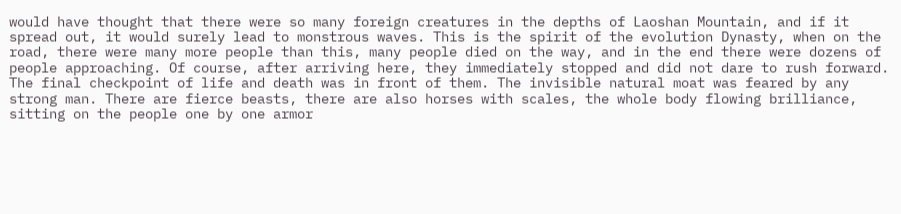would have thought that there were so many foreign creatures in the depths of Laoshan Mountain, and if it spread out, it would surely lead to monstrous waves. This is the spirit of the evolution Dynasty, when on the road, there were many more people than this, many people died on the way, and in the end there were dozens of people approaching. Of course, after arriving here, they immediately stopped and did not dare to rush forward. The final checkpoint of life and death was in front of them. The invisible natural moat was feared by any strong man. There are fierce beasts, there are also horses with scales, the whole body flowing brilliance, sitting on the people one by one armor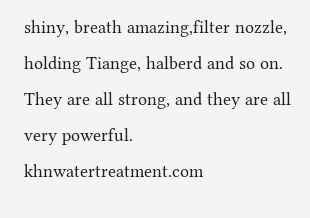shiny, breath amazing,filter nozzle, holding Tiange, halberd and so on. They are all strong, and they are all very powerful. khnwatertreatment.com